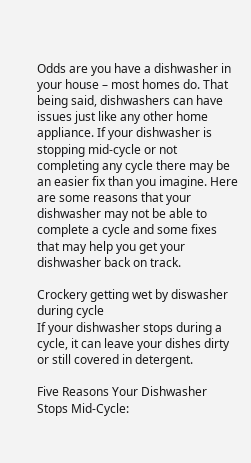Odds are you have a dishwasher in your house – most homes do. That being said, dishwashers can have issues just like any other home appliance. If your dishwasher is stopping mid-cycle or not completing any cycle there may be an easier fix than you imagine. Here are some reasons that your dishwasher may not be able to complete a cycle and some fixes that may help you get your dishwasher back on track.

Crockery getting wet by diswasher during cycle
If your dishwasher stops during a cycle, it can leave your dishes dirty or still covered in detergent.

Five Reasons Your Dishwasher Stops Mid-Cycle: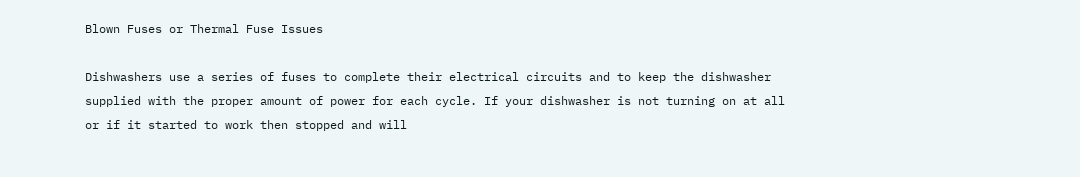Blown Fuses or Thermal Fuse Issues

Dishwashers use a series of fuses to complete their electrical circuits and to keep the dishwasher supplied with the proper amount of power for each cycle. If your dishwasher is not turning on at all or if it started to work then stopped and will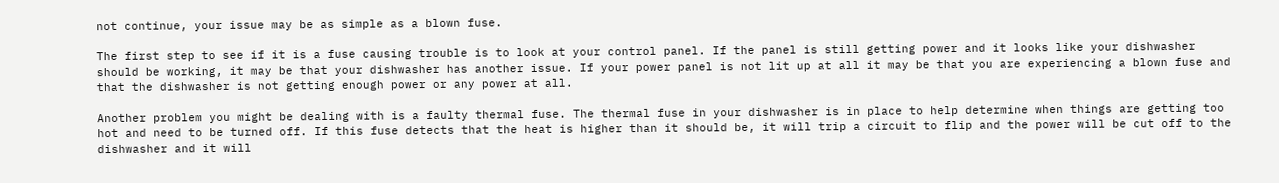not continue, your issue may be as simple as a blown fuse.

The first step to see if it is a fuse causing trouble is to look at your control panel. If the panel is still getting power and it looks like your dishwasher should be working, it may be that your dishwasher has another issue. If your power panel is not lit up at all it may be that you are experiencing a blown fuse and that the dishwasher is not getting enough power or any power at all.

Another problem you might be dealing with is a faulty thermal fuse. The thermal fuse in your dishwasher is in place to help determine when things are getting too hot and need to be turned off. If this fuse detects that the heat is higher than it should be, it will trip a circuit to flip and the power will be cut off to the dishwasher and it will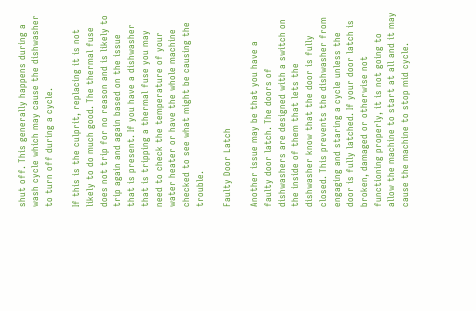shut off. This generally happens during a wash cycle which may cause the dishwasher to turn off during a cycle.

If this is the culprit, replacing it is not likely to do much good. The thermal fuse does not trip for no reason and is likely to trip again and again based on the issue that is present. If you have a dishwasher that is tripping a thermal fuse you may need to check the temperature of your water heater or have the whole machine checked to see what might be causing the trouble.

Faulty Door Latch

Another issue may be that you have a faulty door latch. The doors of dishwashers are designed with a switch on the inside of them that lets the dishwasher know that the door is fully closed. This prevents the dishwasher from engaging and staring a cycle unless the door is fully latched. If your door latch is broken, damaged or otherwise not functioning properly, it is not going to allow the machine to start at all and it may cause the machine to stop mid cycle.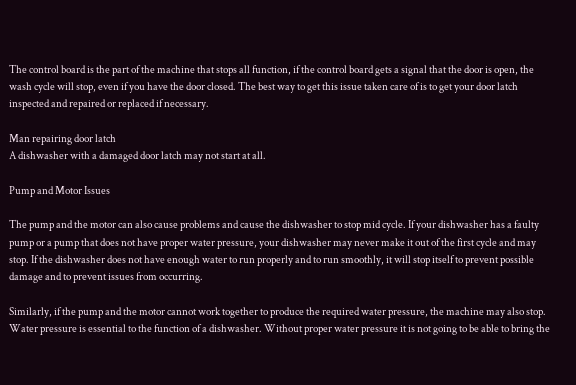The control board is the part of the machine that stops all function, if the control board gets a signal that the door is open, the wash cycle will stop, even if you have the door closed. The best way to get this issue taken care of is to get your door latch inspected and repaired or replaced if necessary.

Man repairing door latch
A dishwasher with a damaged door latch may not start at all.

Pump and Motor Issues

The pump and the motor can also cause problems and cause the dishwasher to stop mid cycle. If your dishwasher has a faulty pump or a pump that does not have proper water pressure, your dishwasher may never make it out of the first cycle and may stop. If the dishwasher does not have enough water to run properly and to run smoothly, it will stop itself to prevent possible damage and to prevent issues from occurring.

Similarly, if the pump and the motor cannot work together to produce the required water pressure, the machine may also stop. Water pressure is essential to the function of a dishwasher. Without proper water pressure it is not going to be able to bring the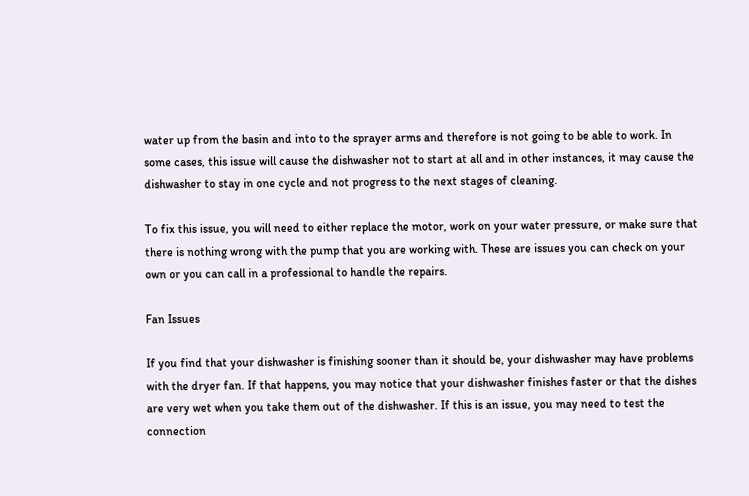water up from the basin and into to the sprayer arms and therefore is not going to be able to work. In some cases, this issue will cause the dishwasher not to start at all and in other instances, it may cause the dishwasher to stay in one cycle and not progress to the next stages of cleaning.

To fix this issue, you will need to either replace the motor, work on your water pressure, or make sure that there is nothing wrong with the pump that you are working with. These are issues you can check on your own or you can call in a professional to handle the repairs.

Fan Issues

If you find that your dishwasher is finishing sooner than it should be, your dishwasher may have problems with the dryer fan. If that happens, you may notice that your dishwasher finishes faster or that the dishes are very wet when you take them out of the dishwasher. If this is an issue, you may need to test the connection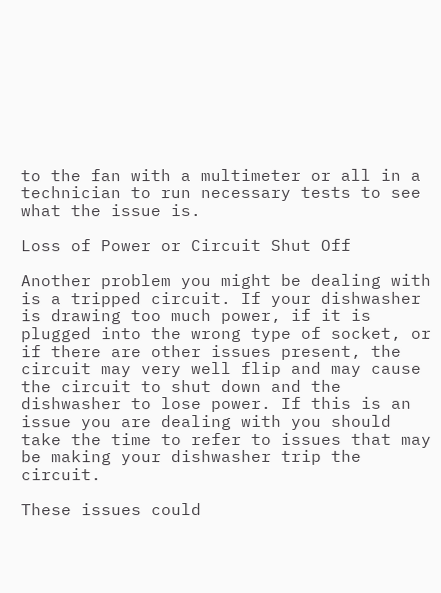to the fan with a multimeter or all in a technician to run necessary tests to see what the issue is.

Loss of Power or Circuit Shut Off

Another problem you might be dealing with is a tripped circuit. If your dishwasher is drawing too much power, if it is plugged into the wrong type of socket, or if there are other issues present, the circuit may very well flip and may cause the circuit to shut down and the dishwasher to lose power. If this is an issue you are dealing with you should take the time to refer to issues that may be making your dishwasher trip the circuit.

These issues could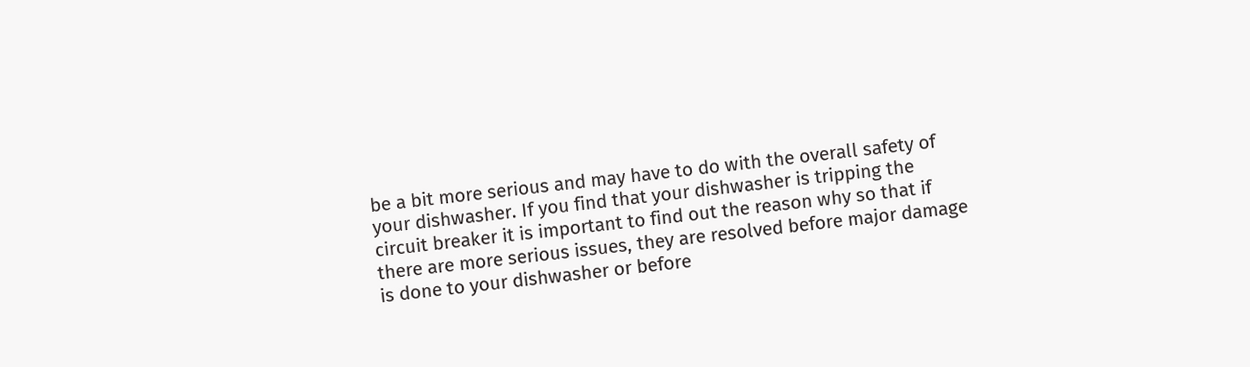be a bit more serious and may have to do with the overall safety of your dishwasher. If you find that your dishwasher is tripping the circuit breaker it is important to find out the reason why so that if there are more serious issues, they are resolved before major damage is done to your dishwasher or before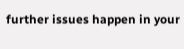further issues happen in your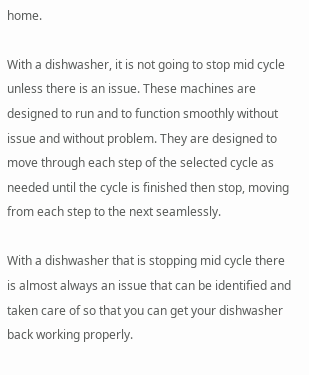home.

With a dishwasher, it is not going to stop mid cycle unless there is an issue. These machines are designed to run and to function smoothly without issue and without problem. They are designed to move through each step of the selected cycle as needed until the cycle is finished then stop, moving from each step to the next seamlessly.

With a dishwasher that is stopping mid cycle there is almost always an issue that can be identified and taken care of so that you can get your dishwasher back working properly.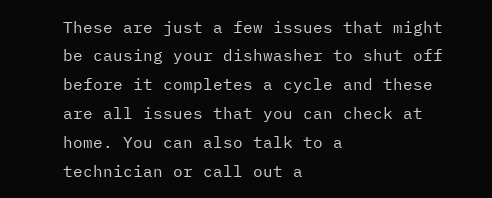These are just a few issues that might be causing your dishwasher to shut off before it completes a cycle and these are all issues that you can check at home. You can also talk to a technician or call out a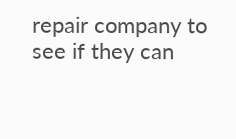repair company to see if they can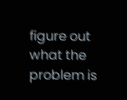figure out what the problem is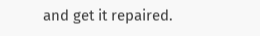and get it repaired.